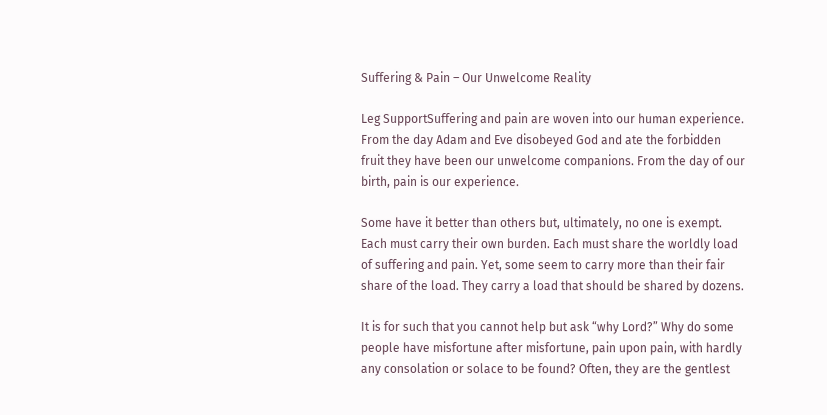Suffering & Pain – Our Unwelcome Reality

Leg SupportSuffering and pain are woven into our human experience.  From the day Adam and Eve disobeyed God and ate the forbidden fruit they have been our unwelcome companions. From the day of our birth, pain is our experience.

Some have it better than others but, ultimately, no one is exempt. Each must carry their own burden. Each must share the worldly load of suffering and pain. Yet, some seem to carry more than their fair share of the load. They carry a load that should be shared by dozens.

It is for such that you cannot help but ask “why Lord?” Why do some people have misfortune after misfortune, pain upon pain, with hardly any consolation or solace to be found? Often, they are the gentlest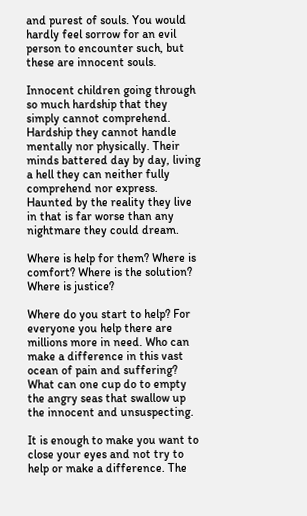and purest of souls. You would hardly feel sorrow for an evil person to encounter such, but these are innocent souls.

Innocent children going through so much hardship that they simply cannot comprehend. Hardship they cannot handle mentally nor physically. Their minds battered day by day, living a hell they can neither fully comprehend nor express. Haunted by the reality they live in that is far worse than any nightmare they could dream.

Where is help for them? Where is comfort? Where is the solution? Where is justice?

Where do you start to help? For everyone you help there are millions more in need. Who can make a difference in this vast ocean of pain and suffering? What can one cup do to empty the angry seas that swallow up the innocent and unsuspecting.

It is enough to make you want to close your eyes and not try to help or make a difference. The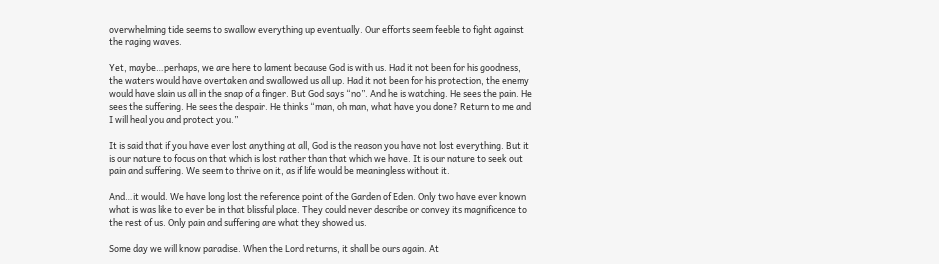overwhelming tide seems to swallow everything up eventually. Our efforts seem feeble to fight against the raging waves.

Yet, maybe…perhaps, we are here to lament because God is with us. Had it not been for his goodness, the waters would have overtaken and swallowed us all up. Had it not been for his protection, the enemy would have slain us all in the snap of a finger. But God says “no”. And he is watching. He sees the pain. He sees the suffering. He sees the despair. He thinks “man, oh man, what have you done? Return to me and I will heal you and protect you.”

It is said that if you have ever lost anything at all, God is the reason you have not lost everything. But it is our nature to focus on that which is lost rather than that which we have. It is our nature to seek out pain and suffering. We seem to thrive on it, as if life would be meaningless without it.

And…it would. We have long lost the reference point of the Garden of Eden. Only two have ever known what is was like to ever be in that blissful place. They could never describe or convey its magnificence to the rest of us. Only pain and suffering are what they showed us.

Some day we will know paradise. When the Lord returns, it shall be ours again. At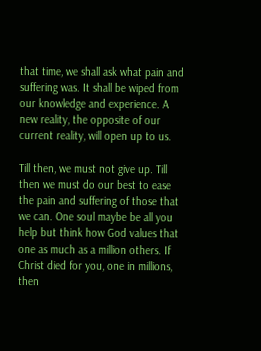that time, we shall ask what pain and suffering was. It shall be wiped from our knowledge and experience. A new reality, the opposite of our current reality, will open up to us.

Till then, we must not give up. Till then we must do our best to ease the pain and suffering of those that we can. One soul maybe be all you help but think how God values that one as much as a million others. If Christ died for you, one in millions, then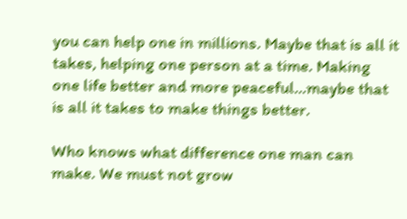you can help one in millions. Maybe that is all it takes, helping one person at a time. Making one life better and more peaceful…maybe that is all it takes to make things better.

Who knows what difference one man can make. We must not grow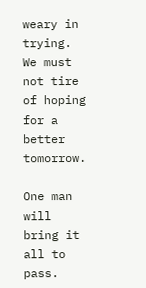weary in trying. We must not tire of hoping for a better tomorrow.

One man will bring it all to pass.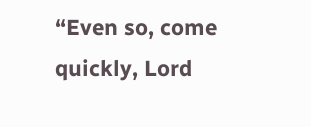“Even so, come quickly, Lord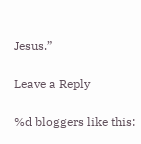Jesus.”

Leave a Reply

%d bloggers like this: